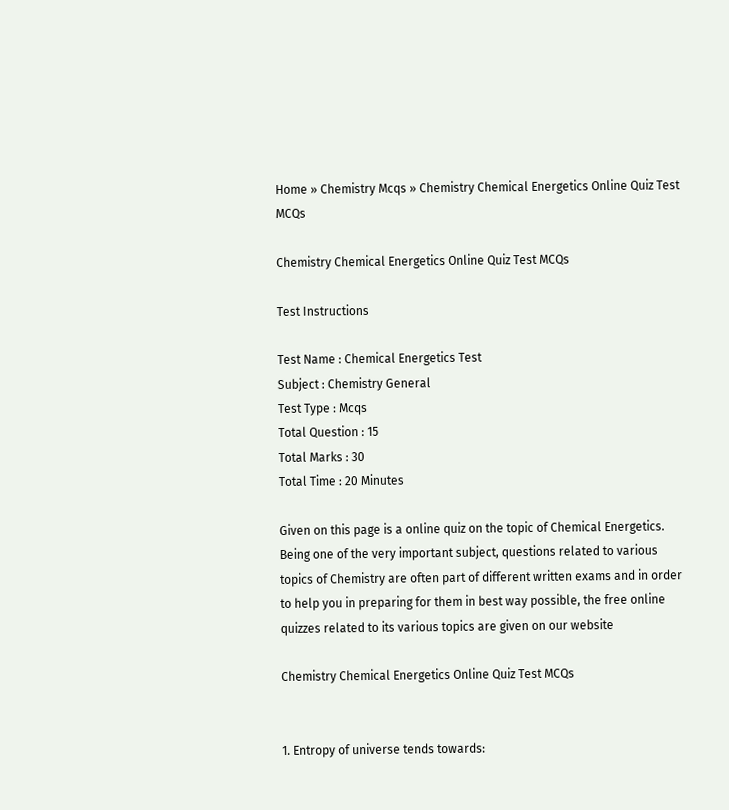Home » Chemistry Mcqs » Chemistry Chemical Energetics Online Quiz Test MCQs

Chemistry Chemical Energetics Online Quiz Test MCQs

Test Instructions

Test Name : Chemical Energetics Test
Subject : Chemistry General
Test Type : Mcqs
Total Question : 15
Total Marks : 30
Total Time : 20 Minutes

Given on this page is a online quiz on the topic of Chemical Energetics. Being one of the very important subject, questions related to various topics of Chemistry are often part of different written exams and in order to help you in preparing for them in best way possible, the free online quizzes related to its various topics are given on our website

Chemistry Chemical Energetics Online Quiz Test MCQs


1. Entropy of universe tends towards: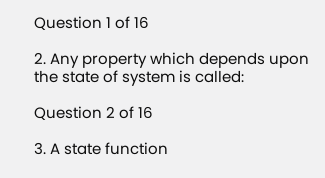Question 1 of 16

2. Any property which depends upon the state of system is called:

Question 2 of 16

3. A state function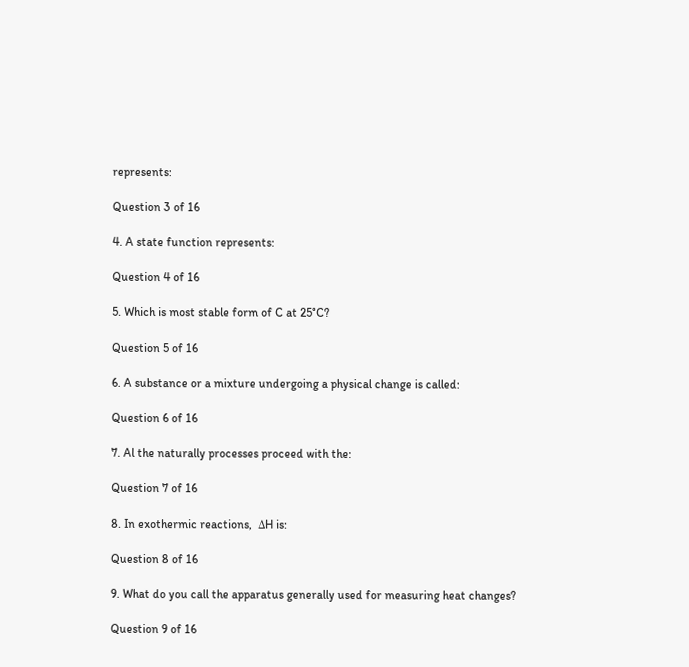represents:

Question 3 of 16

4. A state function represents:

Question 4 of 16

5. Which is most stable form of C at 25°C?

Question 5 of 16

6. A substance or a mixture undergoing a physical change is called:

Question 6 of 16

7. Al the naturally processes proceed with the:

Question 7 of 16

8. In exothermic reactions,  ΔH is:

Question 8 of 16

9. What do you call the apparatus generally used for measuring heat changes?

Question 9 of 16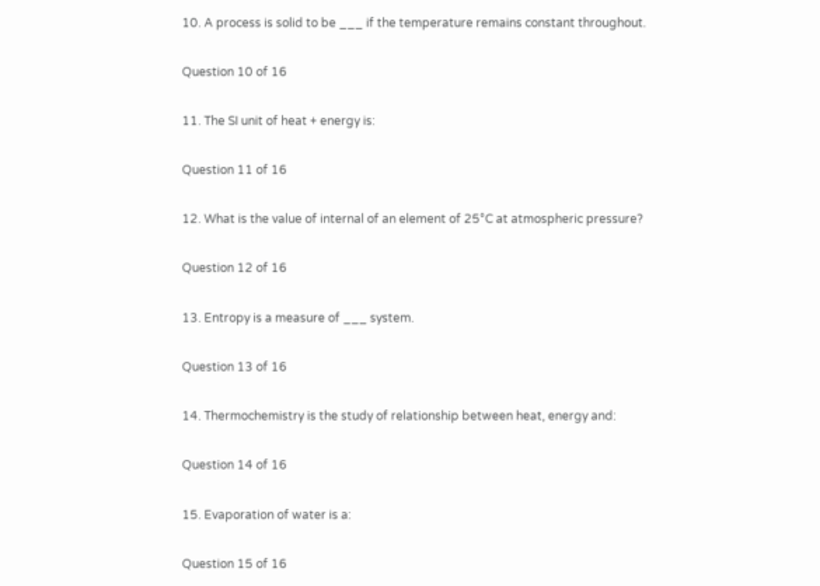10. A process is solid to be ___ if the temperature remains constant throughout.

Question 10 of 16

11. The SI unit of heat + energy is:

Question 11 of 16

12. What is the value of internal of an element of 25°C at atmospheric pressure?

Question 12 of 16

13. Entropy is a measure of ___ system.

Question 13 of 16

14. Thermochemistry is the study of relationship between heat, energy and:

Question 14 of 16

15. Evaporation of water is a:

Question 15 of 16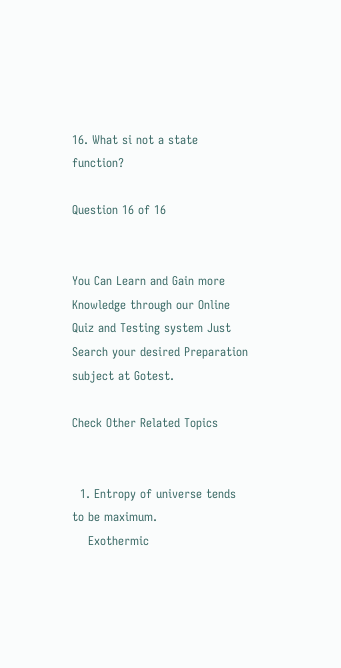16. What si not a state function?

Question 16 of 16


You Can Learn and Gain more Knowledge through our Online Quiz and Testing system Just Search your desired Preparation subject at Gotest.

Check Other Related Topics


  1. Entropy of universe tends to be maximum.
    Exothermic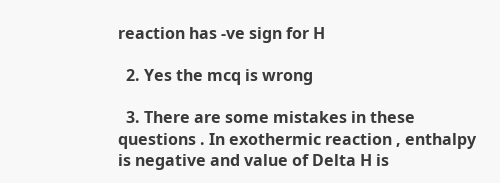reaction has -ve sign for H

  2. Yes the mcq is wrong

  3. There are some mistakes in these questions . In exothermic reaction , enthalpy is negative and value of Delta H is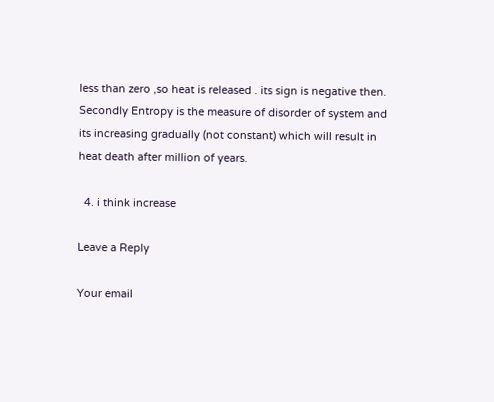less than zero ,so heat is released . its sign is negative then. Secondly Entropy is the measure of disorder of system and its increasing gradually (not constant) which will result in heat death after million of years.

  4. i think increase

Leave a Reply

Your email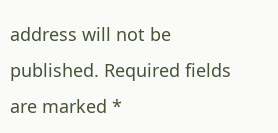address will not be published. Required fields are marked *